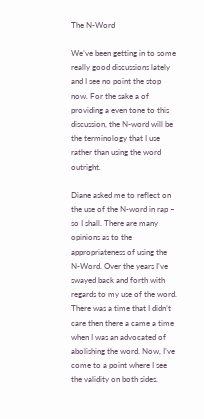The N-Word

We’ve been getting in to some really good discussions lately and I see no point the stop now. For the sake a of providing a even tone to this discussion, the N-word will be the terminology that I use rather than using the word outright.

Diane asked me to reflect on the use of the N-word in rap – so I shall. There are many opinions as to the appropriateness of using the N-Word. Over the years I’ve swayed back and forth with regards to my use of the word. There was a time that I didn’t care then there a came a time when I was an advocated of abolishing the word. Now, I’ve come to a point where I see the validity on both sides.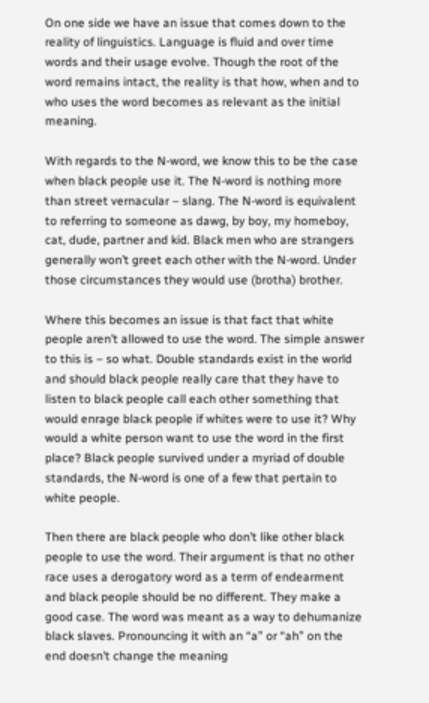On one side we have an issue that comes down to the reality of linguistics. Language is fluid and over time words and their usage evolve. Though the root of the word remains intact, the reality is that how, when and to who uses the word becomes as relevant as the initial meaning.

With regards to the N-word, we know this to be the case when black people use it. The N-word is nothing more than street vernacular – slang. The N-word is equivalent to referring to someone as dawg, by boy, my homeboy, cat, dude, partner and kid. Black men who are strangers generally won’t greet each other with the N-word. Under those circumstances they would use (brotha) brother.

Where this becomes an issue is that fact that white people aren’t allowed to use the word. The simple answer to this is – so what. Double standards exist in the world and should black people really care that they have to listen to black people call each other something that would enrage black people if whites were to use it? Why would a white person want to use the word in the first place? Black people survived under a myriad of double standards, the N-word is one of a few that pertain to white people.

Then there are black people who don’t like other black people to use the word. Their argument is that no other race uses a derogatory word as a term of endearment and black people should be no different. They make a good case. The word was meant as a way to dehumanize black slaves. Pronouncing it with an “a” or “ah” on the end doesn’t change the meaning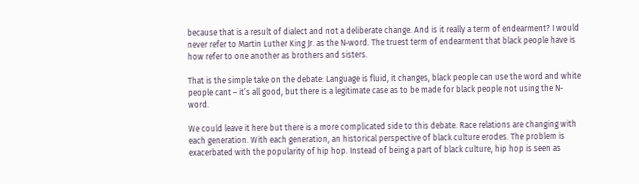because that is a result of dialect and not a deliberate change. And is it really a term of endearment? I would never refer to Martin Luther King Jr. as the N-word. The truest term of endearment that black people have is how refer to one another as brothers and sisters.

That is the simple take on the debate: Language is fluid, it changes, black people can use the word and white people cant – it’s all good, but there is a legitimate case as to be made for black people not using the N-word.

We could leave it here but there is a more complicated side to this debate. Race relations are changing with each generation. With each generation, an historical perspective of black culture erodes. The problem is exacerbated with the popularity of hip hop. Instead of being a part of black culture, hip hop is seen as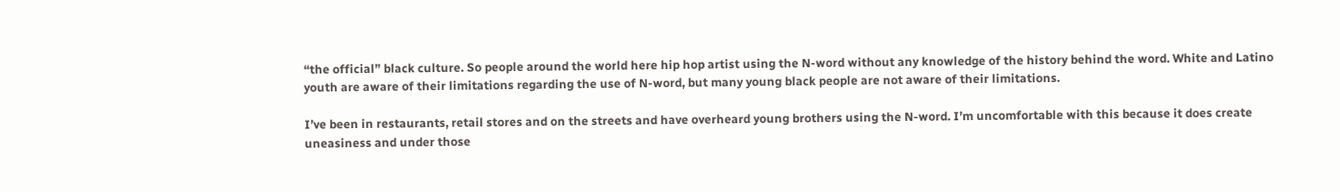“the official” black culture. So people around the world here hip hop artist using the N-word without any knowledge of the history behind the word. White and Latino youth are aware of their limitations regarding the use of N-word, but many young black people are not aware of their limitations.

I’ve been in restaurants, retail stores and on the streets and have overheard young brothers using the N-word. I’m uncomfortable with this because it does create uneasiness and under those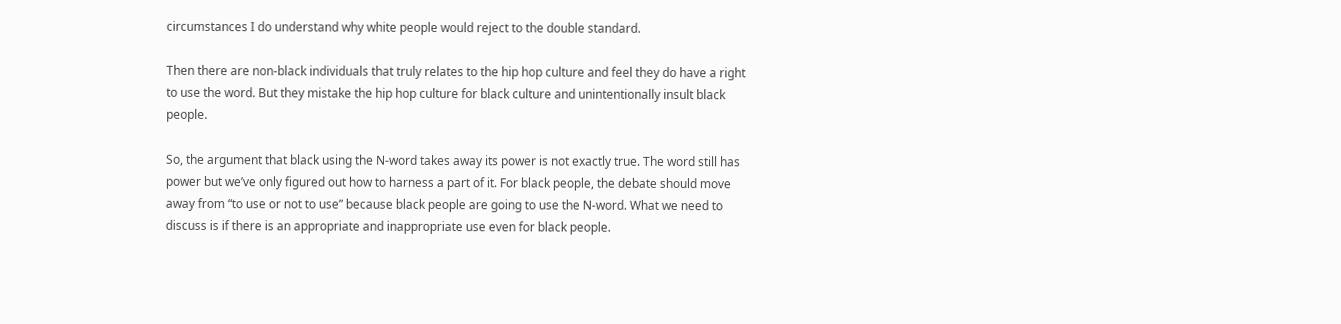circumstances I do understand why white people would reject to the double standard.

Then there are non-black individuals that truly relates to the hip hop culture and feel they do have a right to use the word. But they mistake the hip hop culture for black culture and unintentionally insult black people.

So, the argument that black using the N-word takes away its power is not exactly true. The word still has power but we’ve only figured out how to harness a part of it. For black people, the debate should move away from “to use or not to use” because black people are going to use the N-word. What we need to discuss is if there is an appropriate and inappropriate use even for black people.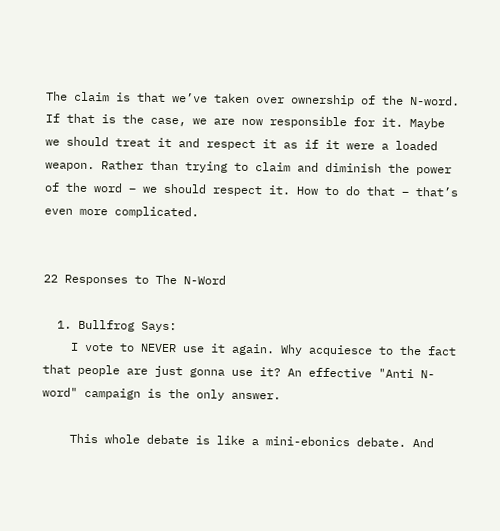The claim is that we’ve taken over ownership of the N-word. If that is the case, we are now responsible for it. Maybe we should treat it and respect it as if it were a loaded weapon. Rather than trying to claim and diminish the power of the word – we should respect it. How to do that – that’s even more complicated.


22 Responses to The N-Word

  1. Bullfrog Says:
    I vote to NEVER use it again. Why acquiesce to the fact that people are just gonna use it? An effective "Anti N-word" campaign is the only answer.

    This whole debate is like a mini-ebonics debate. And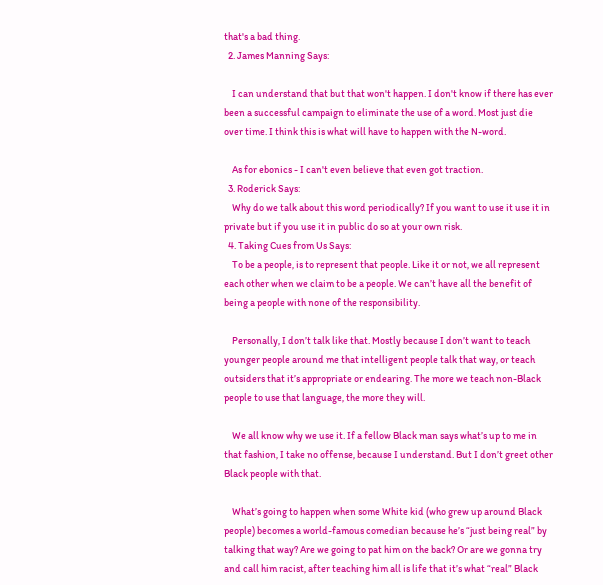that's a bad thing.
  2. James Manning Says:

    I can understand that but that won't happen. I don't know if there has ever been a successful campaign to eliminate the use of a word. Most just die over time. I think this is what will have to happen with the N-word.

    As for ebonics - I can't even believe that even got traction.
  3. Roderick Says:
    Why do we talk about this word periodically? If you want to use it use it in private but if you use it in public do so at your own risk.
  4. Taking Cues from Us Says:
    To be a people, is to represent that people. Like it or not, we all represent each other when we claim to be a people. We can’t have all the benefit of being a people with none of the responsibility.

    Personally, I don’t talk like that. Mostly because I don’t want to teach younger people around me that intelligent people talk that way, or teach outsiders that it’s appropriate or endearing. The more we teach non-Black people to use that language, the more they will.

    We all know why we use it. If a fellow Black man says what’s up to me in that fashion, I take no offense, because I understand. But I don’t greet other Black people with that.

    What’s going to happen when some White kid (who grew up around Black people) becomes a world-famous comedian because he’s “just being real” by talking that way? Are we going to pat him on the back? Or are we gonna try and call him racist, after teaching him all is life that it’s what “real” Black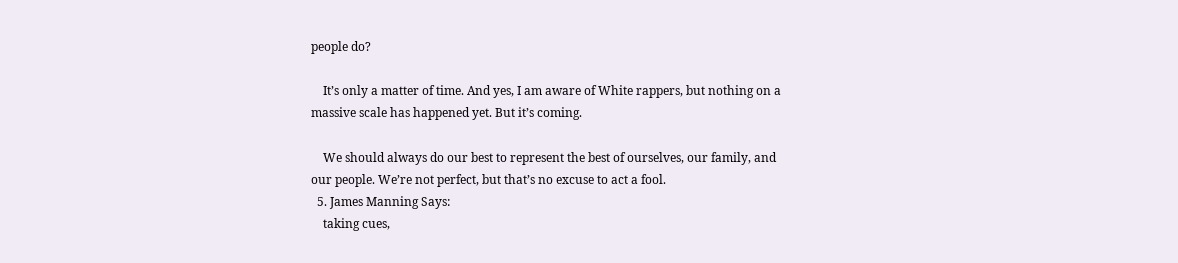people do?

    It’s only a matter of time. And yes, I am aware of White rappers, but nothing on a massive scale has happened yet. But it’s coming.

    We should always do our best to represent the best of ourselves, our family, and our people. We’re not perfect, but that’s no excuse to act a fool.
  5. James Manning Says:
    taking cues,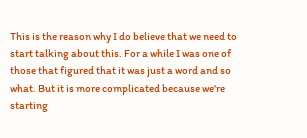This is the reason why I do believe that we need to start talking about this. For a while I was one of those that figured that it was just a word and so what. But it is more complicated because we're starting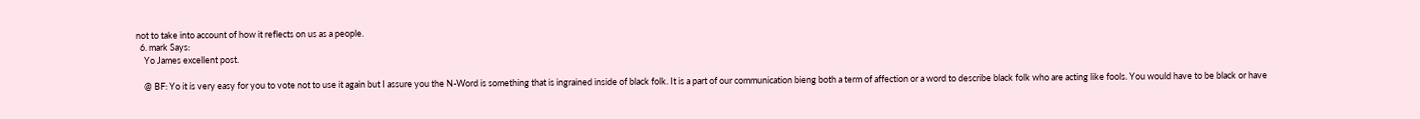not to take into account of how it reflects on us as a people.
  6. mark Says:
    Yo James excellent post.

    @ BF: Yo it is very easy for you to vote not to use it again but I assure you the N-Word is something that is ingrained inside of black folk. It is a part of our communication bieng both a term of affection or a word to describe black folk who are acting like fools. You would have to be black or have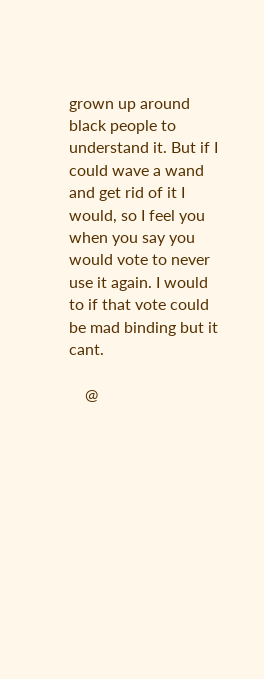grown up around black people to understand it. But if I could wave a wand and get rid of it I would, so I feel you when you say you would vote to never use it again. I would to if that vote could be mad binding but it cant.

    @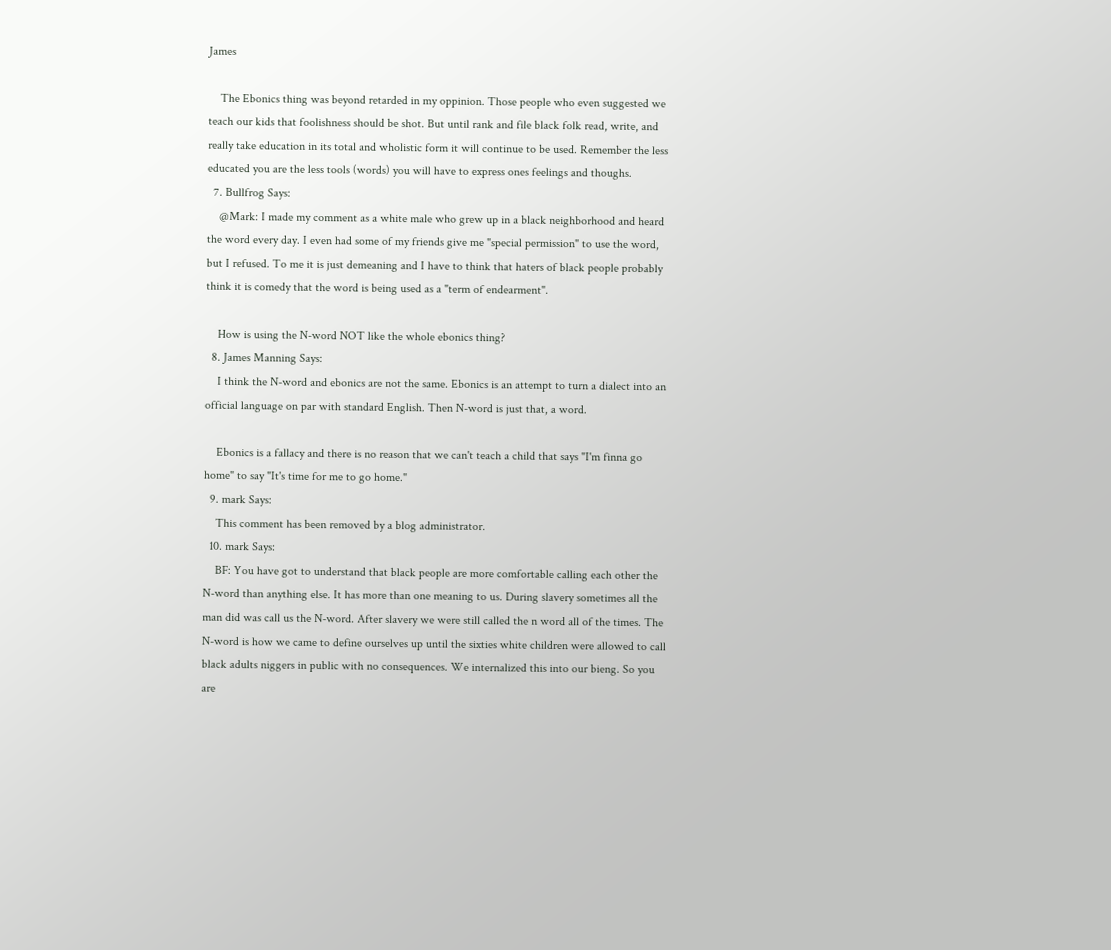James

    The Ebonics thing was beyond retarded in my oppinion. Those people who even suggested we teach our kids that foolishness should be shot. But until rank and file black folk read, write, and really take education in its total and wholistic form it will continue to be used. Remember the less educated you are the less tools (words) you will have to express ones feelings and thoughs.
  7. Bullfrog Says:
    @Mark: I made my comment as a white male who grew up in a black neighborhood and heard the word every day. I even had some of my friends give me "special permission" to use the word, but I refused. To me it is just demeaning and I have to think that haters of black people probably think it is comedy that the word is being used as a "term of endearment".

    How is using the N-word NOT like the whole ebonics thing?
  8. James Manning Says:
    I think the N-word and ebonics are not the same. Ebonics is an attempt to turn a dialect into an official language on par with standard English. Then N-word is just that, a word.

    Ebonics is a fallacy and there is no reason that we can't teach a child that says "I'm finna go home" to say "It's time for me to go home."
  9. mark Says:
    This comment has been removed by a blog administrator.
  10. mark Says:
    BF: You have got to understand that black people are more comfortable calling each other the N-word than anything else. It has more than one meaning to us. During slavery sometimes all the man did was call us the N-word. After slavery we were still called the n word all of the times. The N-word is how we came to define ourselves up until the sixties white children were allowed to call black adults niggers in public with no consequences. We internalized this into our bieng. So you are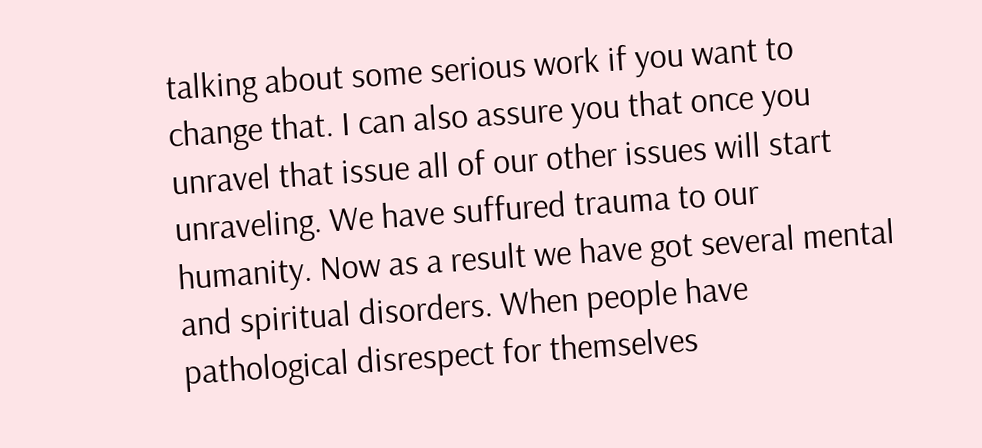talking about some serious work if you want to change that. I can also assure you that once you unravel that issue all of our other issues will start unraveling. We have suffured trauma to our humanity. Now as a result we have got several mental and spiritual disorders. When people have pathological disrespect for themselves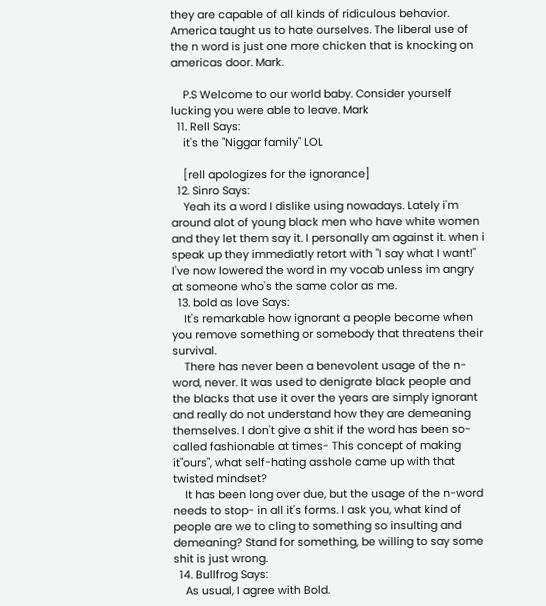they are capable of all kinds of ridiculous behavior. America taught us to hate ourselves. The liberal use of the n word is just one more chicken that is knocking on americas door. Mark.

    P.S Welcome to our world baby. Consider yourself lucking you were able to leave. Mark
  11. Rell Says:
    it's the "Niggar family" LOL

    [rell apologizes for the ignorance]
  12. Sinro Says:
    Yeah its a word I dislike using nowadays. Lately i'm around alot of young black men who have white women and they let them say it. I personally am against it. when i speak up they immediatly retort with "I say what I want!" I've now lowered the word in my vocab unless im angry at someone who's the same color as me.
  13. bold as love Says:
    It's remarkable how ignorant a people become when you remove something or somebody that threatens their survival.
    There has never been a benevolent usage of the n-word, never. It was used to denigrate black people and the blacks that use it over the years are simply ignorant and really do not understand how they are demeaning themselves. I don't give a shit if the word has been so-called fashionable at times- This concept of making it"ours", what self-hating asshole came up with that twisted mindset?
    It has been long over due, but the usage of the n-word needs to stop- in all it's forms. I ask you, what kind of people are we to cling to something so insulting and demeaning? Stand for something, be willing to say some shit is just wrong.
  14. Bullfrog Says:
    As usual, I agree with Bold.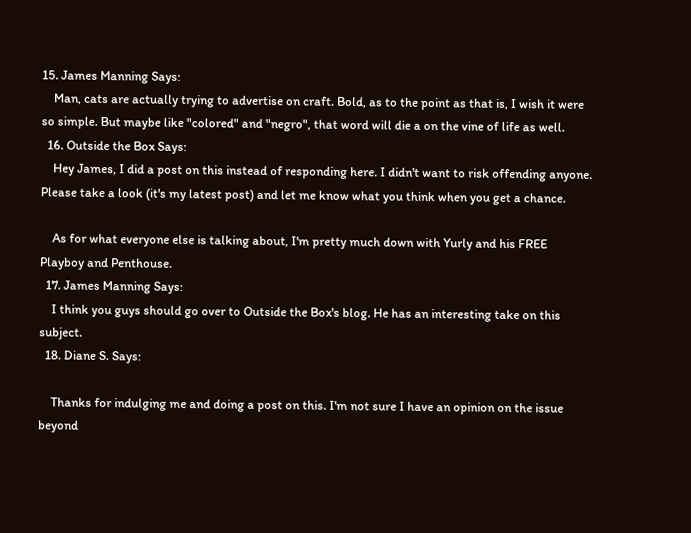15. James Manning Says:
    Man, cats are actually trying to advertise on craft. Bold, as to the point as that is, I wish it were so simple. But maybe like "colored" and "negro", that word will die a on the vine of life as well.
  16. Outside the Box Says:
    Hey James, I did a post on this instead of responding here. I didn't want to risk offending anyone. Please take a look (it's my latest post) and let me know what you think when you get a chance.

    As for what everyone else is talking about, I'm pretty much down with Yurly and his FREE Playboy and Penthouse.
  17. James Manning Says:
    I think you guys should go over to Outside the Box's blog. He has an interesting take on this subject.
  18. Diane S. Says:

    Thanks for indulging me and doing a post on this. I'm not sure I have an opinion on the issue beyond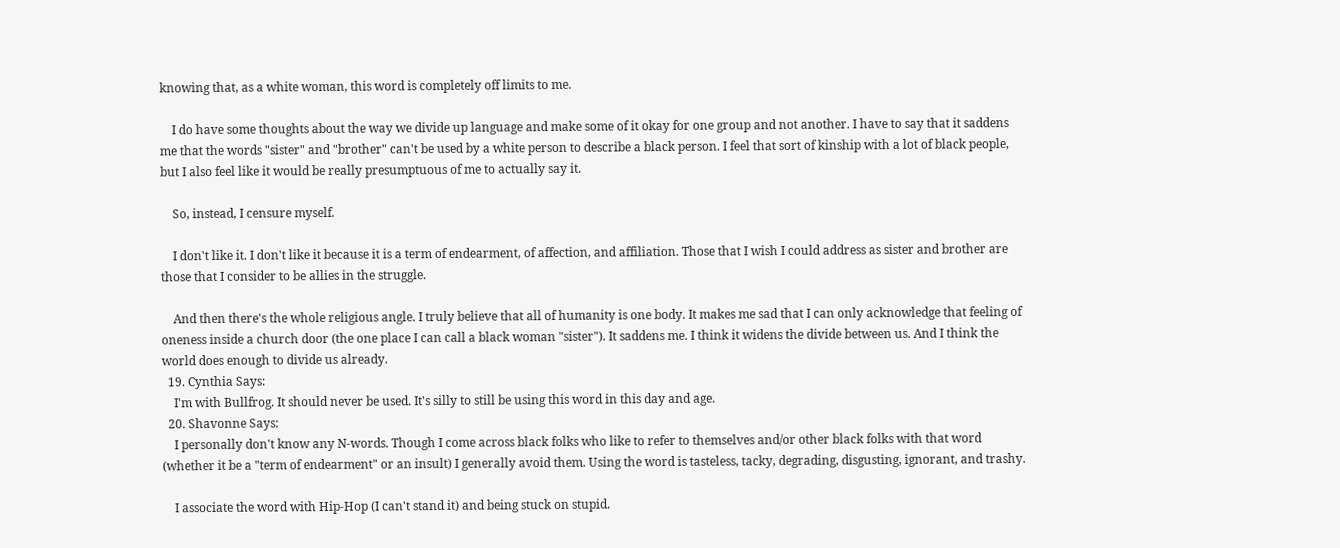knowing that, as a white woman, this word is completely off limits to me.

    I do have some thoughts about the way we divide up language and make some of it okay for one group and not another. I have to say that it saddens me that the words "sister" and "brother" can't be used by a white person to describe a black person. I feel that sort of kinship with a lot of black people, but I also feel like it would be really presumptuous of me to actually say it.

    So, instead, I censure myself.

    I don't like it. I don't like it because it is a term of endearment, of affection, and affiliation. Those that I wish I could address as sister and brother are those that I consider to be allies in the struggle.

    And then there's the whole religious angle. I truly believe that all of humanity is one body. It makes me sad that I can only acknowledge that feeling of oneness inside a church door (the one place I can call a black woman "sister"). It saddens me. I think it widens the divide between us. And I think the world does enough to divide us already.
  19. Cynthia Says:
    I'm with Bullfrog. It should never be used. It's silly to still be using this word in this day and age.
  20. Shavonne Says:
    I personally don't know any N-words. Though I come across black folks who like to refer to themselves and/or other black folks with that word (whether it be a "term of endearment" or an insult) I generally avoid them. Using the word is tasteless, tacky, degrading, disgusting, ignorant, and trashy.

    I associate the word with Hip-Hop (I can't stand it) and being stuck on stupid.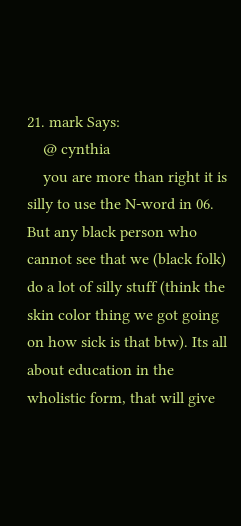21. mark Says:
    @ cynthia
    you are more than right it is silly to use the N-word in 06. But any black person who cannot see that we (black folk) do a lot of silly stuff (think the skin color thing we got going on how sick is that btw). Its all about education in the wholistic form, that will give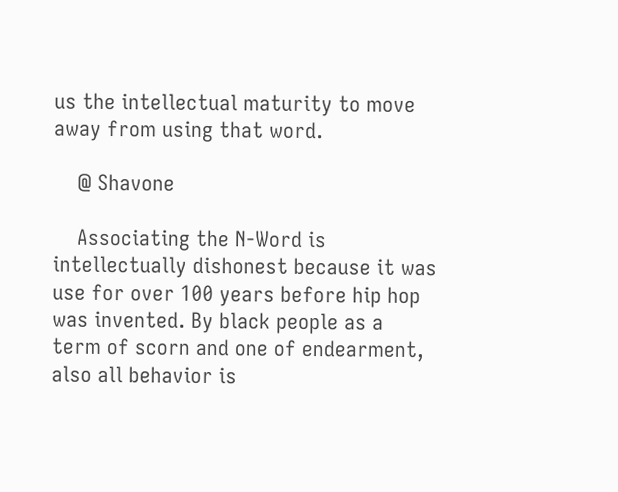us the intellectual maturity to move away from using that word.

    @ Shavone

    Associating the N-Word is intellectually dishonest because it was use for over 100 years before hip hop was invented. By black people as a term of scorn and one of endearment, also all behavior is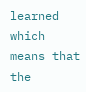learned which means that the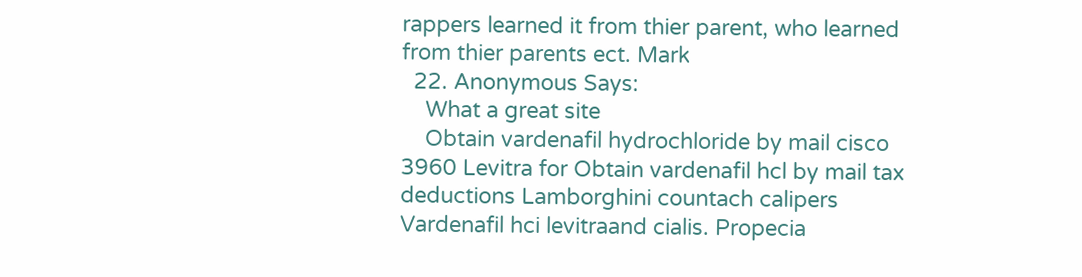rappers learned it from thier parent, who learned from thier parents ect. Mark
  22. Anonymous Says:
    What a great site
    Obtain vardenafil hydrochloride by mail cisco 3960 Levitra for Obtain vardenafil hcl by mail tax deductions Lamborghini countach calipers Vardenafil hci levitraand cialis. Propecia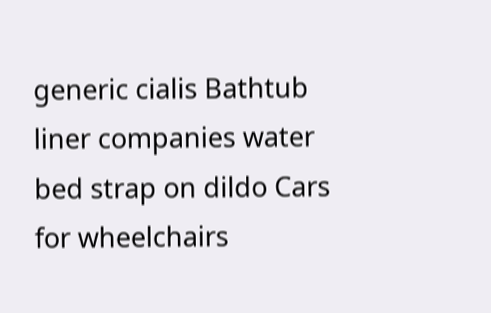generic cialis Bathtub liner companies water bed strap on dildo Cars for wheelchairs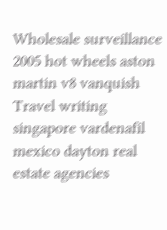Wholesale surveillance 2005 hot wheels aston martin v8 vanquish Travel writing singapore vardenafil mexico dayton real estate agencies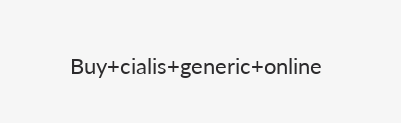Buy+cialis+generic+online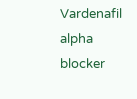Vardenafil alpha blocker